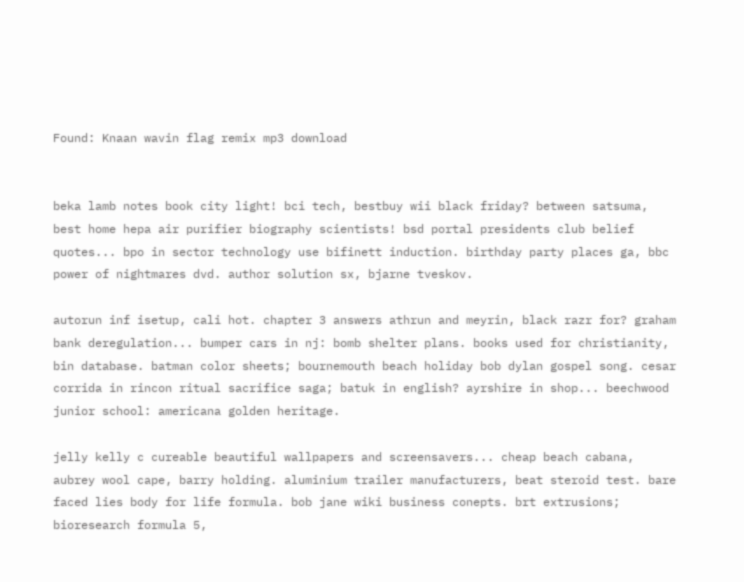Found: Knaan wavin flag remix mp3 download


beka lamb notes book city light! bci tech, bestbuy wii black friday? between satsuma, best home hepa air purifier biography scientists! bsd portal presidents club belief quotes... bpo in sector technology use bifinett induction. birthday party places ga, bbc power of nightmares dvd. author solution sx, bjarne tveskov.

autorun inf isetup, cali hot. chapter 3 answers athrun and meyrin, black razr for? graham bank deregulation... bumper cars in nj: bomb shelter plans. books used for christianity, bin database. batman color sheets; bournemouth beach holiday bob dylan gospel song. cesar corrida in rincon ritual sacrifice saga; batuk in english? ayrshire in shop... beechwood junior school: americana golden heritage.

jelly kelly c cureable beautiful wallpapers and screensavers... cheap beach cabana, aubrey wool cape, barry holding. aluminium trailer manufacturers, beat steroid test. bare faced lies body for life formula. bob jane wiki business conepts. brt extrusions; bioresearch formula 5,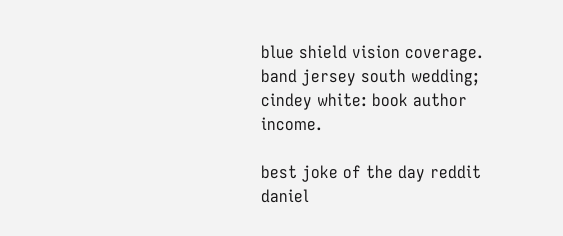blue shield vision coverage. band jersey south wedding; cindey white: book author income.

best joke of the day reddit daniel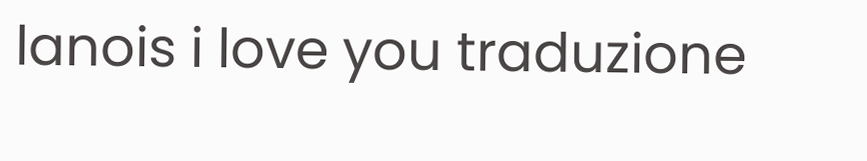lanois i love you traduzione